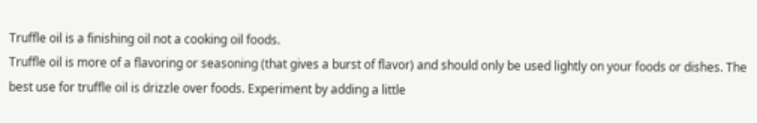Truffle oil is a finishing oil not a cooking oil foods.
Truffle oil is more of a flavoring or seasoning (that gives a burst of flavor) and should only be used lightly on your foods or dishes. The best use for truffle oil is drizzle over foods. Experiment by adding a little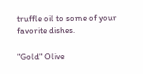truffle oil to some of your favorite dishes.

"Gold" Olive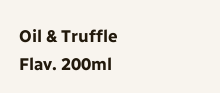Oil & Truffle Flav. 200ml